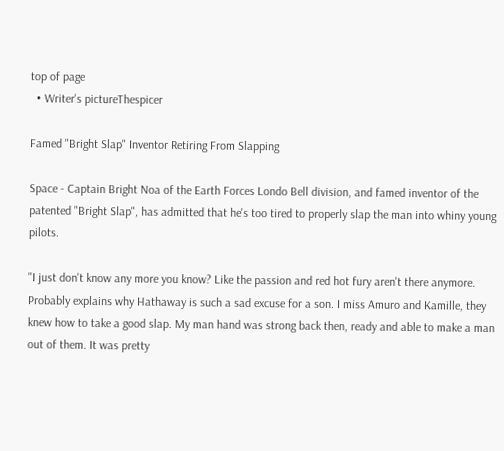top of page
  • Writer's pictureThespicer

Famed "Bright Slap" Inventor Retiring From Slapping

Space - Captain Bright Noa of the Earth Forces Londo Bell division, and famed inventor of the patented "Bright Slap", has admitted that he's too tired to properly slap the man into whiny young pilots.

"I just don't know any more you know? Like the passion and red hot fury aren't there anymore. Probably explains why Hathaway is such a sad excuse for a son. I miss Amuro and Kamille, they knew how to take a good slap. My man hand was strong back then, ready and able to make a man out of them. It was pretty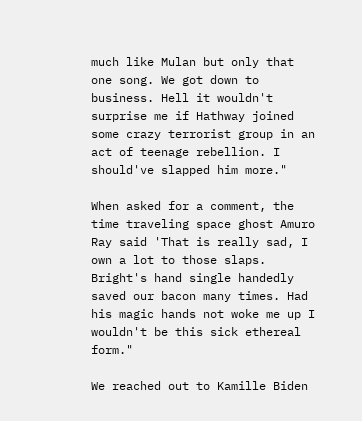much like Mulan but only that one song. We got down to business. Hell it wouldn't surprise me if Hathway joined some crazy terrorist group in an act of teenage rebellion. I should've slapped him more."

When asked for a comment, the time traveling space ghost Amuro Ray said 'That is really sad, I own a lot to those slaps. Bright's hand single handedly saved our bacon many times. Had his magic hands not woke me up I wouldn't be this sick ethereal form."

We reached out to Kamille Biden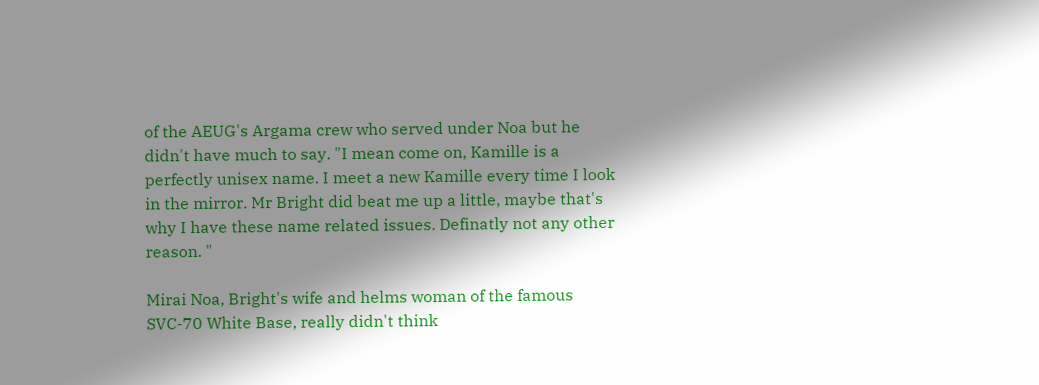of the AEUG's Argama crew who served under Noa but he didn't have much to say. "I mean come on, Kamille is a perfectly unisex name. I meet a new Kamille every time I look in the mirror. Mr Bright did beat me up a little, maybe that's why I have these name related issues. Definatly not any other reason. "

Mirai Noa, Bright's wife and helms woman of the famous SVC-70 White Base, really didn't think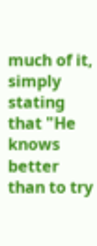much of it, simply stating that "He knows better than to try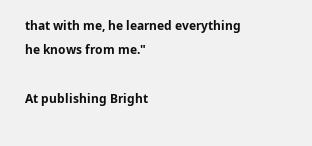that with me, he learned everything he knows from me."

At publishing Bright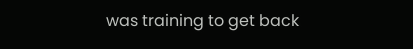was training to get back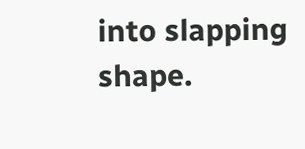into slapping shape.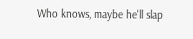Who knows, maybe he'll slap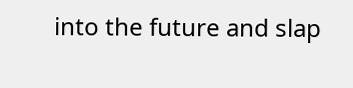into the future and slap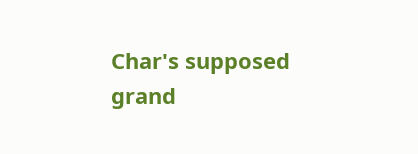Char's supposed grand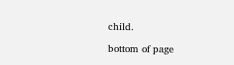child.

bottom of page